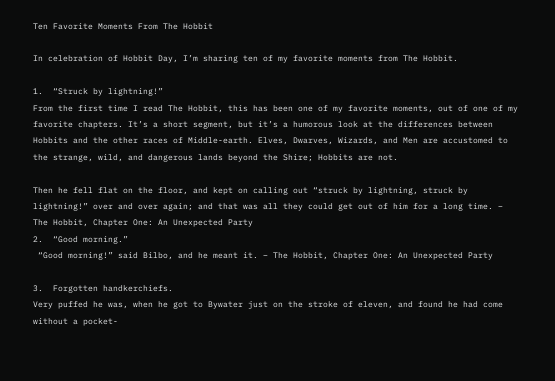Ten Favorite Moments From The Hobbit

In celebration of Hobbit Day, I’m sharing ten of my favorite moments from The Hobbit.

1.  “Struck by lightning!”
From the first time I read The Hobbit, this has been one of my favorite moments, out of one of my favorite chapters. It’s a short segment, but it’s a humorous look at the differences between Hobbits and the other races of Middle-earth. Elves, Dwarves, Wizards, and Men are accustomed to the strange, wild, and dangerous lands beyond the Shire; Hobbits are not.

Then he fell flat on the floor, and kept on calling out “struck by lightning, struck by lightning!” over and over again; and that was all they could get out of him for a long time. – The Hobbit, Chapter One: An Unexpected Party
2.  “Good morning.”
 “Good morning!” said Bilbo, and he meant it. – The Hobbit, Chapter One: An Unexpected Party

3.  Forgotten handkerchiefs.
Very puffed he was, when he got to Bywater just on the stroke of eleven, and found he had come without a pocket-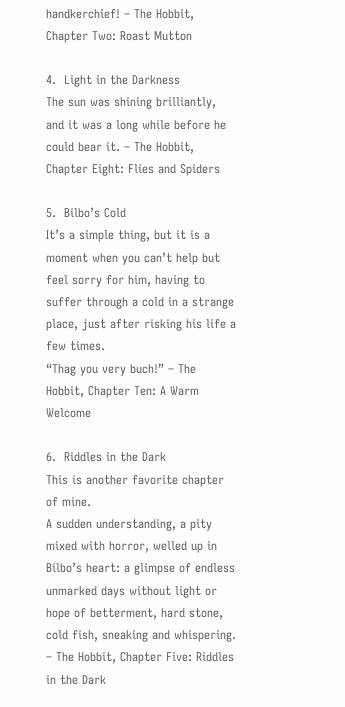handkerchief! – The Hobbit, Chapter Two: Roast Mutton

4.  Light in the Darkness
The sun was shining brilliantly, and it was a long while before he could bear it. – The Hobbit, Chapter Eight: Flies and Spiders

5.  Bilbo’s Cold
It’s a simple thing, but it is a moment when you can’t help but feel sorry for him, having to suffer through a cold in a strange place, just after risking his life a few times.
“Thag you very buch!” – The Hobbit, Chapter Ten: A Warm Welcome

6.  Riddles in the Dark
This is another favorite chapter of mine.
A sudden understanding, a pity mixed with horror, welled up in Bilbo’s heart: a glimpse of endless unmarked days without light or hope of betterment, hard stone, cold fish, sneaking and whispering. – The Hobbit, Chapter Five: Riddles in the Dark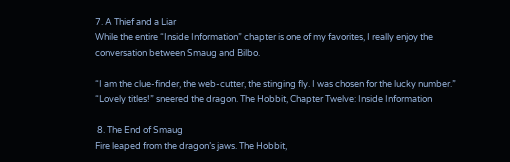7. A Thief and a Liar
While the entire “Inside Information” chapter is one of my favorites, I really enjoy the conversation between Smaug and Bilbo.

“I am the clue-finder, the web-cutter, the stinging fly. I was chosen for the lucky number.”
“Lovely titles!” sneered the dragon. The Hobbit, Chapter Twelve: Inside Information

 8. The End of Smaug
Fire leaped from the dragon’s jaws. The Hobbit,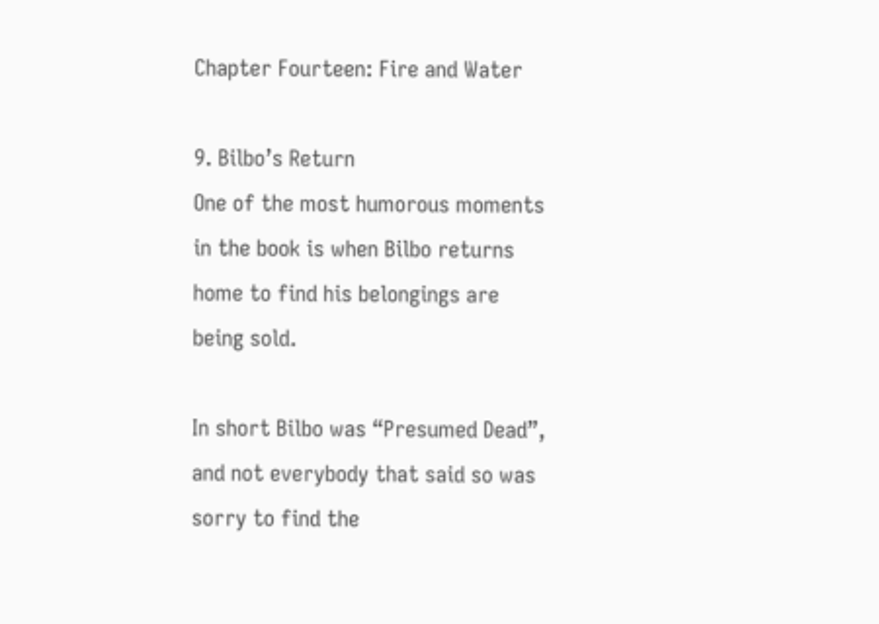Chapter Fourteen: Fire and Water

9. Bilbo’s Return
One of the most humorous moments in the book is when Bilbo returns home to find his belongings are being sold.

In short Bilbo was “Presumed Dead”, and not everybody that said so was sorry to find the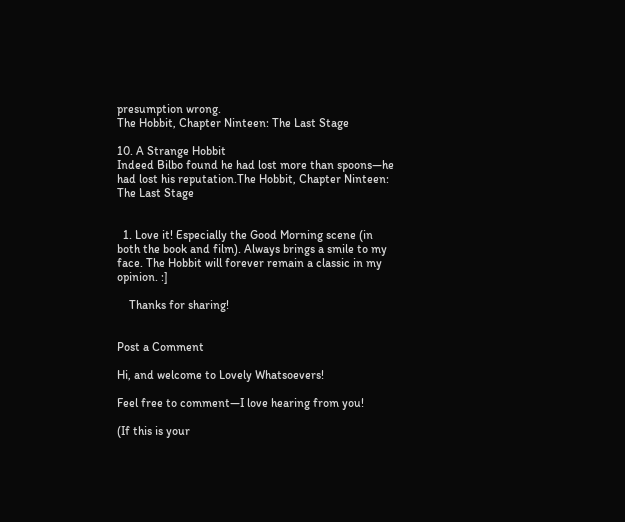presumption wrong.
The Hobbit, Chapter Ninteen: The Last Stage

10. A Strange Hobbit
Indeed Bilbo found he had lost more than spoons—he had lost his reputation.The Hobbit, Chapter Ninteen: The Last Stage


  1. Love it! Especially the Good Morning scene (in both the book and film). Always brings a smile to my face. The Hobbit will forever remain a classic in my opinion. :]

    Thanks for sharing!


Post a Comment

Hi, and welcome to Lovely Whatsoevers!

Feel free to comment—I love hearing from you!

(If this is your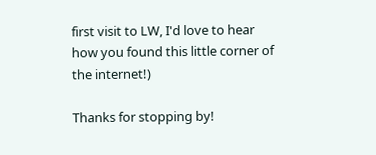first visit to LW, I'd love to hear how you found this little corner of the internet!)

Thanks for stopping by!